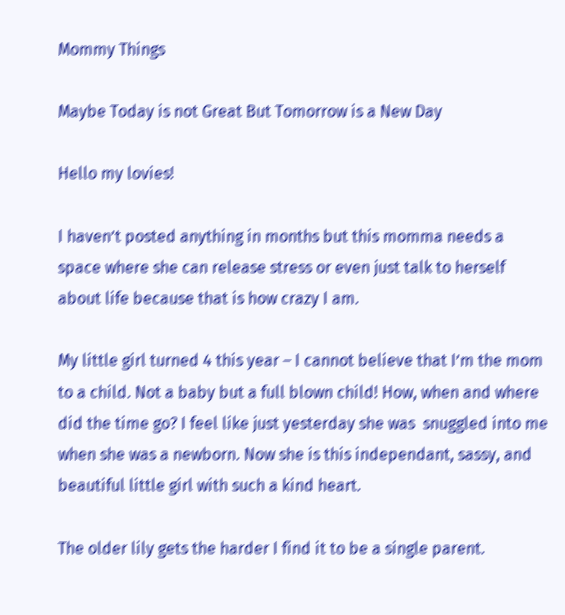Mommy Things

Maybe Today is not Great But Tomorrow is a New Day

Hello my lovies!

I haven’t posted anything in months but this momma needs a space where she can release stress or even just talk to herself about life because that is how crazy I am.

My little girl turned 4 this year – I cannot believe that I’m the mom to a child. Not a baby but a full blown child! How, when and where did the time go? I feel like just yesterday she was  snuggled into me when she was a newborn. Now she is this independant, sassy, and beautiful little girl with such a kind heart.

The older lily gets the harder I find it to be a single parent.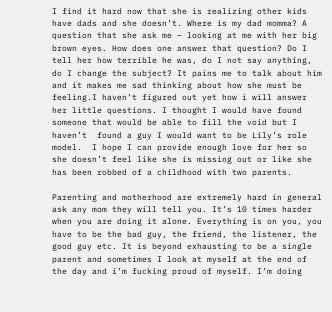I find it hard now that she is realizing other kids have dads and she doesn’t. Where is my dad momma? A question that she ask me – looking at me with her big brown eyes. How does one answer that question? Do I tell her how terrible he was, do I not say anything, do I change the subject? It pains me to talk about him and it makes me sad thinking about how she must be feeling.I haven’t figured out yet how i will answer her little questions. I thought I would have found someone that would be able to fill the void but I haven’t  found a guy I would want to be Lily’s role model.  I hope I can provide enough love for her so she doesn’t feel like she is missing out or like she has been robbed of a childhood with two parents.

Parenting and motherhood are extremely hard in general ask any mom they will tell you. It’s 10 times harder when you are doing it alone. Everything is on you, you have to be the bad guy, the friend, the listener, the good guy etc. It is beyond exhausting to be a single parent and sometimes I look at myself at the end of the day and i’m fucking proud of myself. I’m doing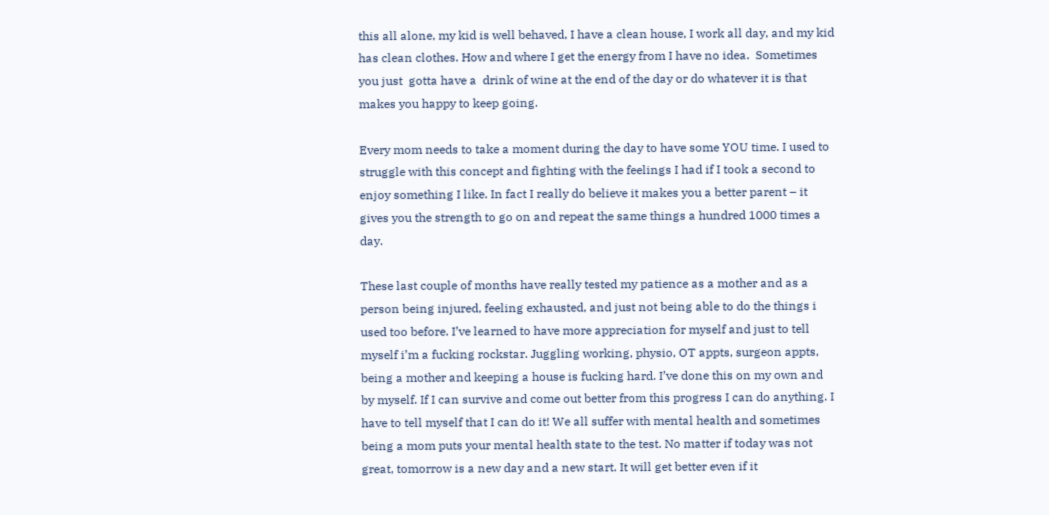this all alone, my kid is well behaved, I have a clean house, I work all day, and my kid has clean clothes. How and where I get the energy from I have no idea.  Sometimes you just  gotta have a  drink of wine at the end of the day or do whatever it is that makes you happy to keep going.

Every mom needs to take a moment during the day to have some YOU time. I used to struggle with this concept and fighting with the feelings I had if I took a second to enjoy something I like. In fact I really do believe it makes you a better parent – it gives you the strength to go on and repeat the same things a hundred 1000 times a day.

These last couple of months have really tested my patience as a mother and as a person being injured, feeling exhausted, and just not being able to do the things i used too before. I’ve learned to have more appreciation for myself and just to tell myself i’m a fucking rockstar. Juggling working, physio, OT appts, surgeon appts, being a mother and keeping a house is fucking hard. I’ve done this on my own and by myself. If I can survive and come out better from this progress I can do anything. I have to tell myself that I can do it! We all suffer with mental health and sometimes being a mom puts your mental health state to the test. No matter if today was not great, tomorrow is a new day and a new start. It will get better even if it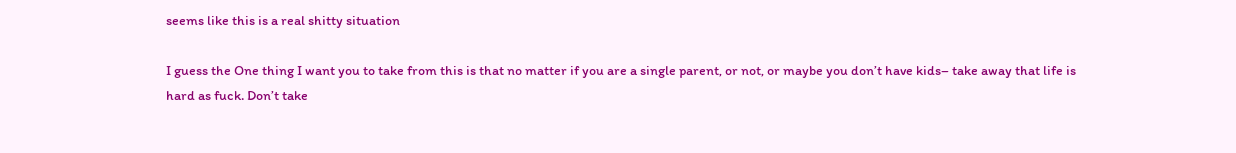seems like this is a real shitty situation

I guess the One thing I want you to take from this is that no matter if you are a single parent, or not, or maybe you don’t have kids– take away that life is hard as fuck. Don’t take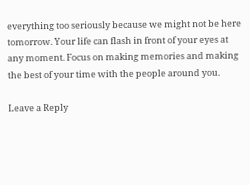everything too seriously because we might not be here tomorrow. Your life can flash in front of your eyes at any moment. Focus on making memories and making the best of your time with the people around you.

Leave a Reply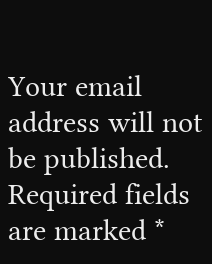Your email address will not be published. Required fields are marked *